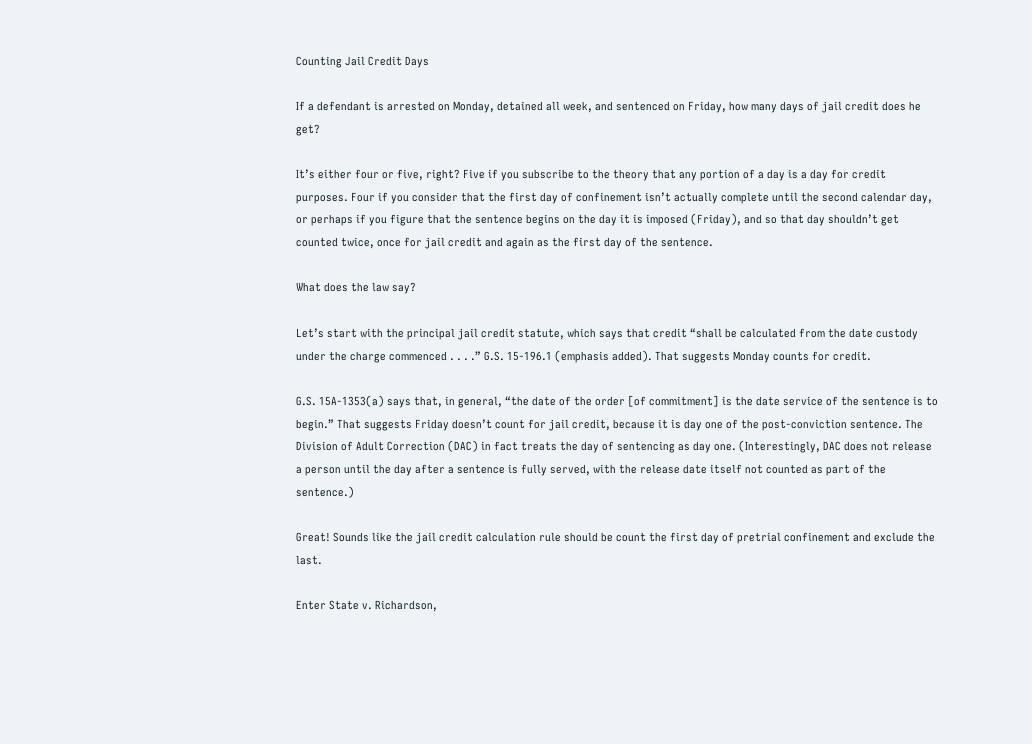Counting Jail Credit Days

If a defendant is arrested on Monday, detained all week, and sentenced on Friday, how many days of jail credit does he get?

It’s either four or five, right? Five if you subscribe to the theory that any portion of a day is a day for credit purposes. Four if you consider that the first day of confinement isn’t actually complete until the second calendar day, or perhaps if you figure that the sentence begins on the day it is imposed (Friday), and so that day shouldn’t get counted twice, once for jail credit and again as the first day of the sentence.

What does the law say?

Let’s start with the principal jail credit statute, which says that credit “shall be calculated from the date custody under the charge commenced . . . .” G.S. 15-196.1 (emphasis added). That suggests Monday counts for credit.

G.S. 15A-1353(a) says that, in general, “the date of the order [of commitment] is the date service of the sentence is to begin.” That suggests Friday doesn’t count for jail credit, because it is day one of the post-conviction sentence. The Division of Adult Correction (DAC) in fact treats the day of sentencing as day one. (Interestingly, DAC does not release a person until the day after a sentence is fully served, with the release date itself not counted as part of the sentence.)

Great! Sounds like the jail credit calculation rule should be count the first day of pretrial confinement and exclude the last.

Enter State v. Richardson,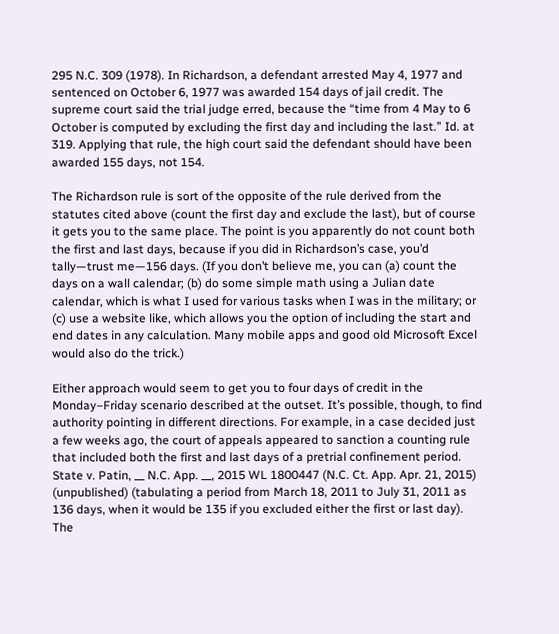295 N.C. 309 (1978). In Richardson, a defendant arrested May 4, 1977 and sentenced on October 6, 1977 was awarded 154 days of jail credit. The supreme court said the trial judge erred, because the “time from 4 May to 6 October is computed by excluding the first day and including the last.” Id. at 319. Applying that rule, the high court said the defendant should have been awarded 155 days, not 154.

The Richardson rule is sort of the opposite of the rule derived from the statutes cited above (count the first day and exclude the last), but of course it gets you to the same place. The point is you apparently do not count both the first and last days, because if you did in Richardson’s case, you’d tally—trust me—156 days. (If you don’t believe me, you can (a) count the days on a wall calendar; (b) do some simple math using a Julian date calendar, which is what I used for various tasks when I was in the military; or (c) use a website like, which allows you the option of including the start and end dates in any calculation. Many mobile apps and good old Microsoft Excel would also do the trick.)

Either approach would seem to get you to four days of credit in the Monday–Friday scenario described at the outset. It’s possible, though, to find authority pointing in different directions. For example, in a case decided just a few weeks ago, the court of appeals appeared to sanction a counting rule that included both the first and last days of a pretrial confinement period. State v. Patin, __ N.C. App. __, 2015 WL 1800447 (N.C. Ct. App. Apr. 21, 2015) (unpublished) (tabulating a period from March 18, 2011 to July 31, 2011 as 136 days, when it would be 135 if you excluded either the first or last day). The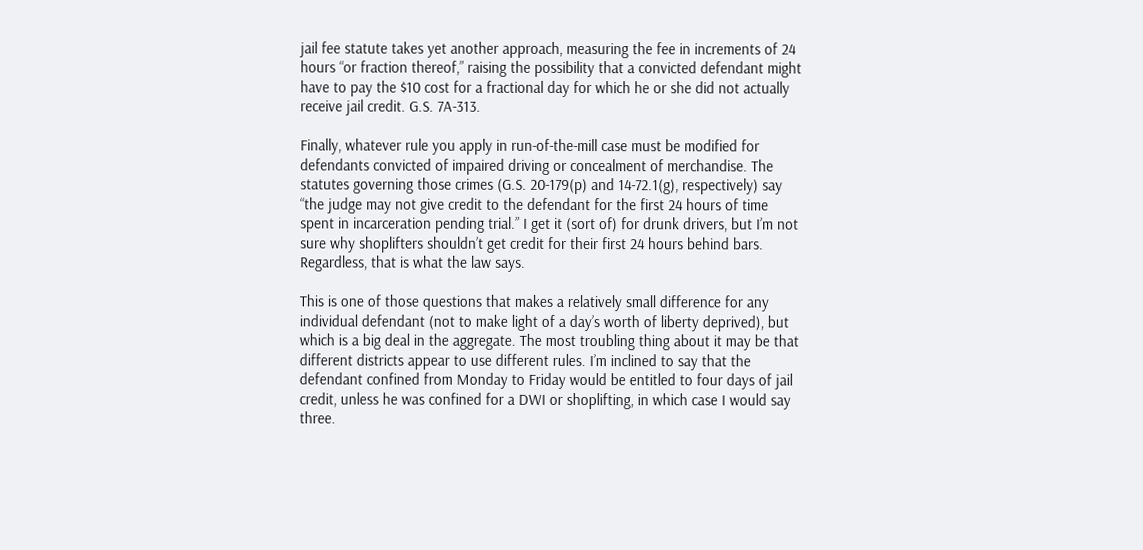jail fee statute takes yet another approach, measuring the fee in increments of 24 hours “or fraction thereof,” raising the possibility that a convicted defendant might have to pay the $10 cost for a fractional day for which he or she did not actually receive jail credit. G.S. 7A-313.

Finally, whatever rule you apply in run-of-the-mill case must be modified for defendants convicted of impaired driving or concealment of merchandise. The statutes governing those crimes (G.S. 20-179(p) and 14-72.1(g), respectively) say “the judge may not give credit to the defendant for the first 24 hours of time spent in incarceration pending trial.” I get it (sort of) for drunk drivers, but I’m not sure why shoplifters shouldn’t get credit for their first 24 hours behind bars. Regardless, that is what the law says.

This is one of those questions that makes a relatively small difference for any individual defendant (not to make light of a day’s worth of liberty deprived), but which is a big deal in the aggregate. The most troubling thing about it may be that different districts appear to use different rules. I’m inclined to say that the defendant confined from Monday to Friday would be entitled to four days of jail credit, unless he was confined for a DWI or shoplifting, in which case I would say three.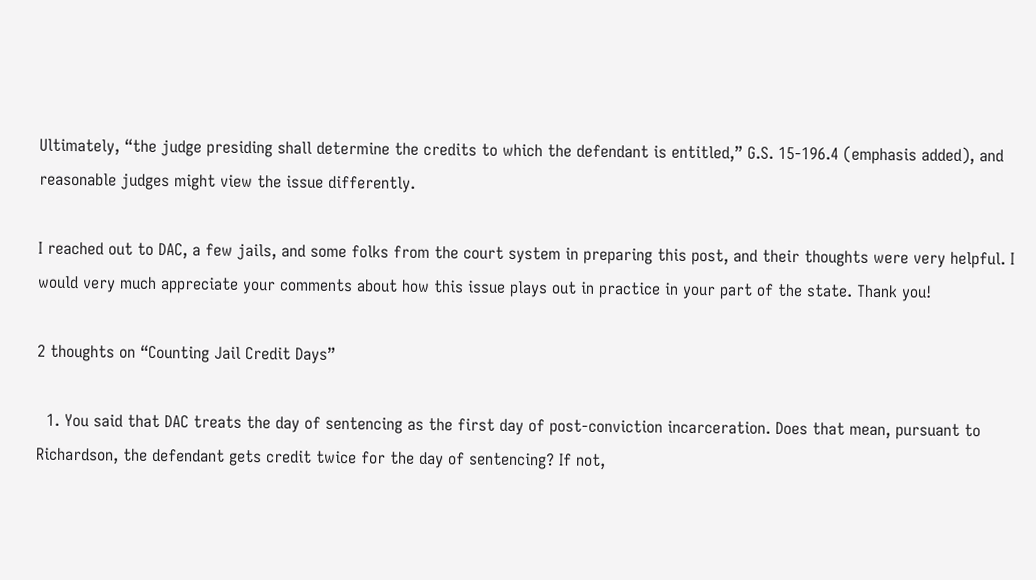Ultimately, “the judge presiding shall determine the credits to which the defendant is entitled,” G.S. 15-196.4 (emphasis added), and reasonable judges might view the issue differently.

I reached out to DAC, a few jails, and some folks from the court system in preparing this post, and their thoughts were very helpful. I would very much appreciate your comments about how this issue plays out in practice in your part of the state. Thank you!

2 thoughts on “Counting Jail Credit Days”

  1. You said that DAC treats the day of sentencing as the first day of post-conviction incarceration. Does that mean, pursuant to Richardson, the defendant gets credit twice for the day of sentencing? If not,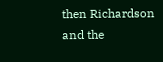then Richardson and the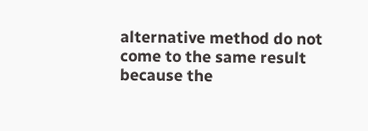alternative method do not come to the same result because the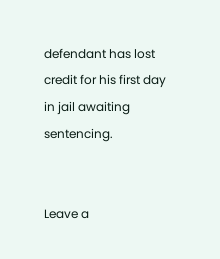defendant has lost credit for his first day in jail awaiting sentencing.


Leave a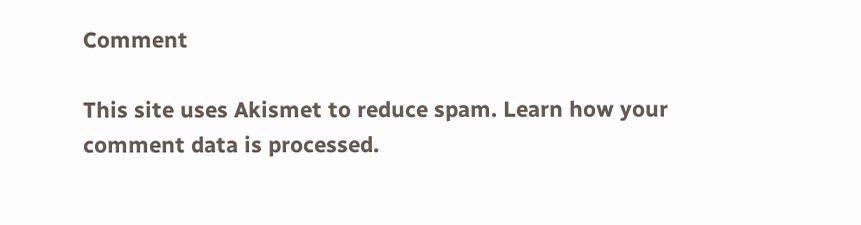Comment

This site uses Akismet to reduce spam. Learn how your comment data is processed.